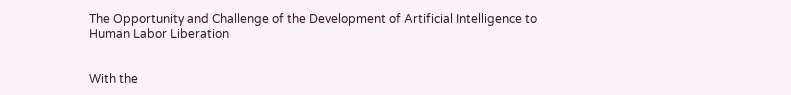The Opportunity and Challenge of the Development of Artificial Intelligence to Human Labor Liberation


With the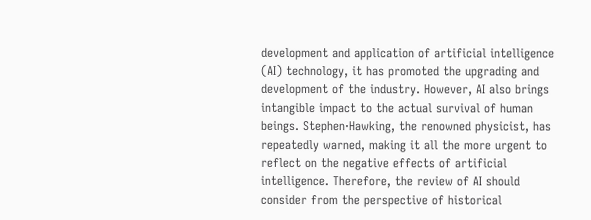development and application of artificial intelligence (AI) technology, it has promoted the upgrading and development of the industry. However, AI also brings intangible impact to the actual survival of human beings. Stephen·Hawking, the renowned physicist, has repeatedly warned, making it all the more urgent to reflect on the negative effects of artificial intelligence. Therefore, the review of AI should consider from the perspective of historical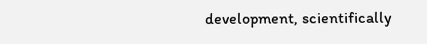development, scientifically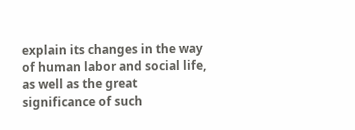explain its changes in the way of human labor and social life, as well as the great significance of such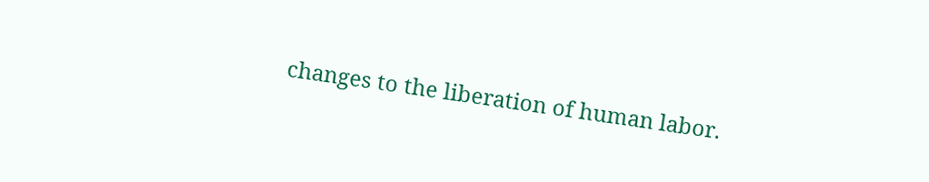changes to the liberation of human labor.